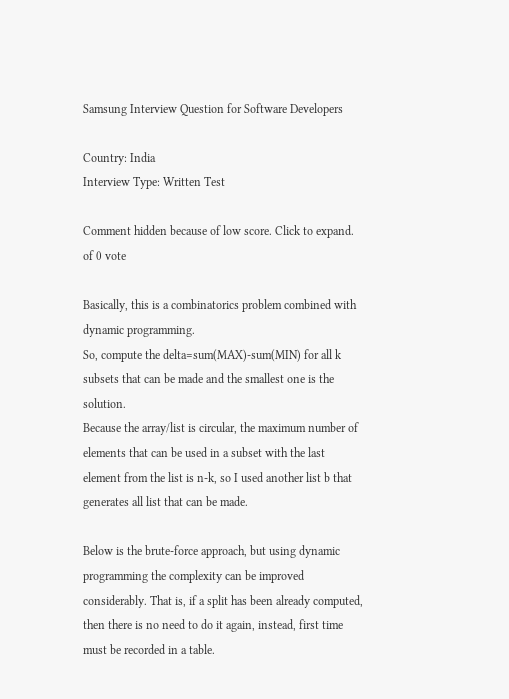Samsung Interview Question for Software Developers

Country: India
Interview Type: Written Test

Comment hidden because of low score. Click to expand.
of 0 vote

Basically, this is a combinatorics problem combined with dynamic programming.
So, compute the delta=sum(MAX)-sum(MIN) for all k subsets that can be made and the smallest one is the solution.
Because the array/list is circular, the maximum number of elements that can be used in a subset with the last element from the list is n-k, so I used another list b that generates all list that can be made.

Below is the brute-force approach, but using dynamic programming the complexity can be improved considerably. That is, if a split has been already computed, then there is no need to do it again, instead, first time must be recorded in a table.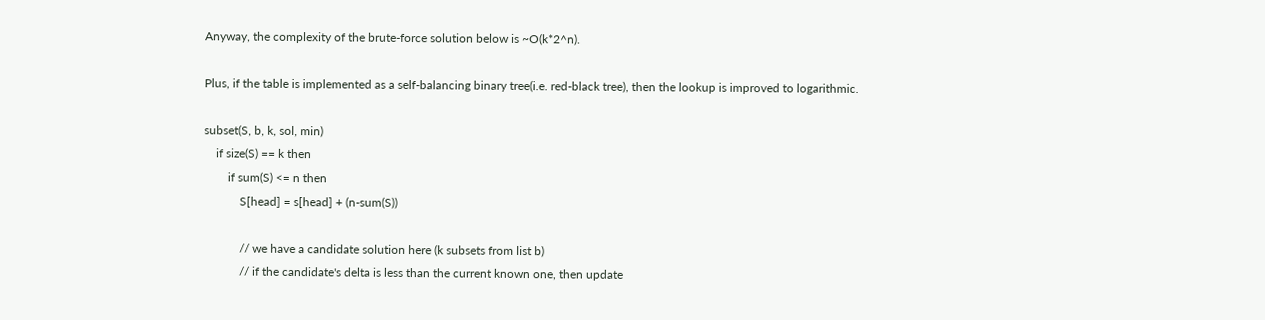Anyway, the complexity of the brute-force solution below is ~O(k*2^n).

Plus, if the table is implemented as a self-balancing binary tree(i.e. red-black tree), then the lookup is improved to logarithmic.

subset(S, b, k, sol, min)
    if size(S) == k then
        if sum(S) <= n then
            S[head] = s[head] + (n-sum(S))

            // we have a candidate solution here (k subsets from list b)
            // if the candidate's delta is less than the current known one, then update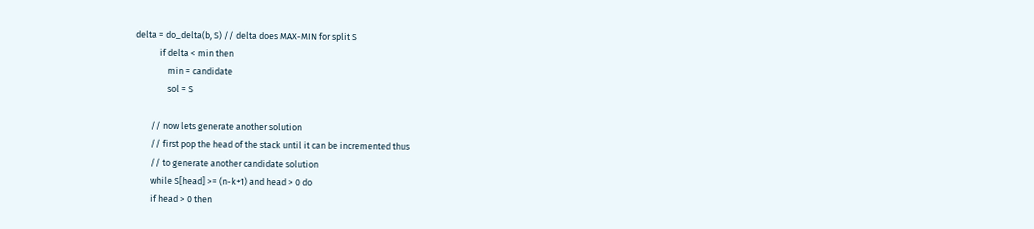delta = do_delta(b, S) // delta does MAX-MIN for split S
            if delta < min then
                min = candidate
                sol = S

        // now lets generate another solution
        // first pop the head of the stack until it can be incremented thus
        // to generate another candidate solution
        while S[head] >= (n-k+1) and head > 0 do
        if head > 0 then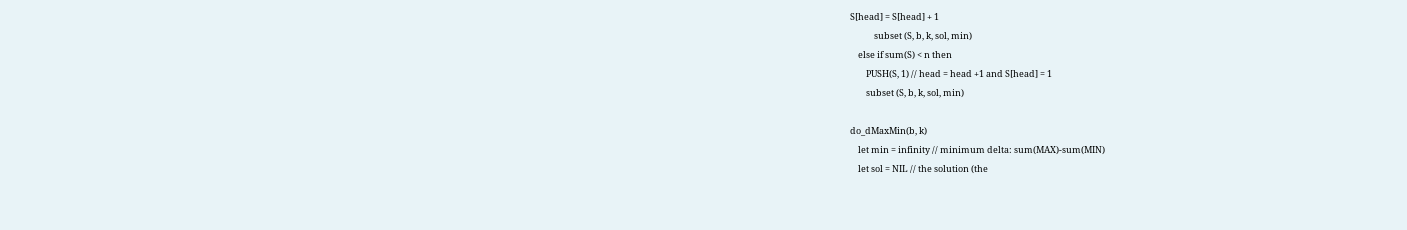S[head] = S[head] + 1
            subset (S, b, k, sol, min)
    else if sum(S) < n then
        PUSH(S, 1) // head = head +1 and S[head] = 1
        subset (S, b, k, sol, min)

do_dMaxMin(b, k)
    let min = infinity // minimum delta: sum(MAX)-sum(MIN)
    let sol = NIL // the solution (the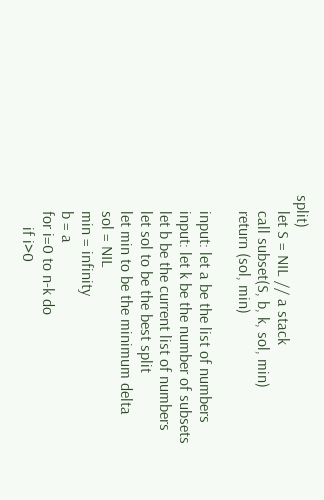split)
    let S = NIL // a stack
    call subset(S, b, k, sol, min)
    return (sol, min)

    input: let a be the list of numbers
    input: let k be the number of subsets
    let b be the current list of numbers
    let sol to be the best split
    let min to be the minimum delta
    sol = NIL
    min = infinity
    b = a
    for i=0 to n-k do
        if i>0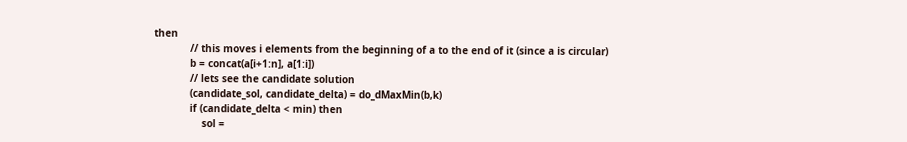then
            // this moves i elements from the beginning of a to the end of it (since a is circular)
            b = concat(a[i+1:n], a[1:i])
            // lets see the candidate solution
            (candidate_sol, candidate_delta) = do_dMaxMin(b,k)
            if (candidate_delta < min) then
                sol =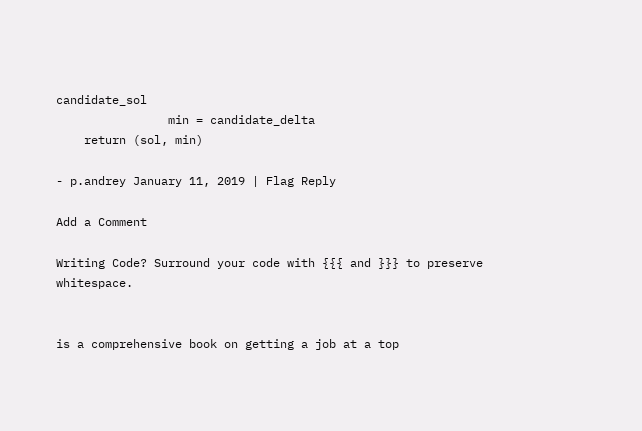candidate_sol
                min = candidate_delta
    return (sol, min)

- p.andrey January 11, 2019 | Flag Reply

Add a Comment

Writing Code? Surround your code with {{{ and }}} to preserve whitespace.


is a comprehensive book on getting a job at a top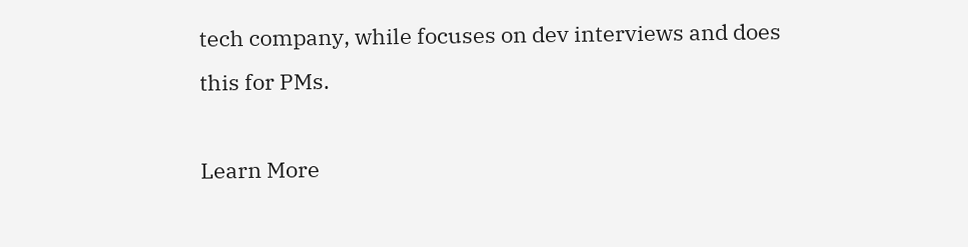tech company, while focuses on dev interviews and does this for PMs.

Learn More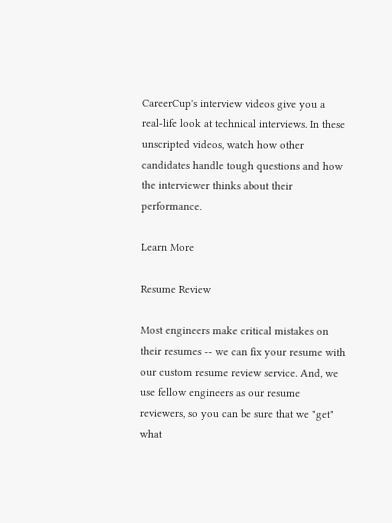CareerCup's interview videos give you a real-life look at technical interviews. In these unscripted videos, watch how other candidates handle tough questions and how the interviewer thinks about their performance.

Learn More

Resume Review

Most engineers make critical mistakes on their resumes -- we can fix your resume with our custom resume review service. And, we use fellow engineers as our resume reviewers, so you can be sure that we "get" what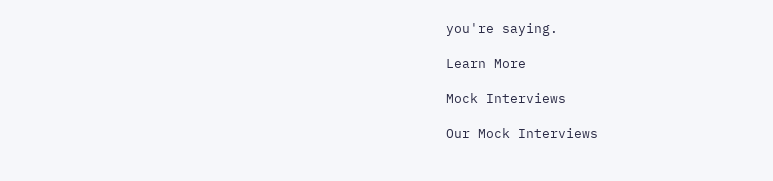you're saying.

Learn More

Mock Interviews

Our Mock Interviews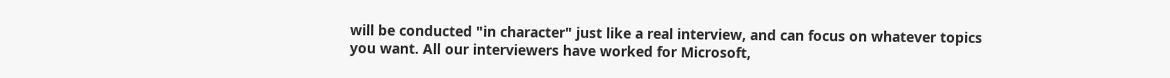will be conducted "in character" just like a real interview, and can focus on whatever topics you want. All our interviewers have worked for Microsoft,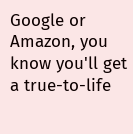Google or Amazon, you know you'll get a true-to-life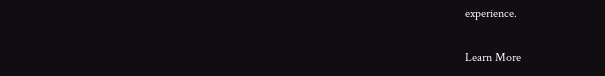experience.

Learn More